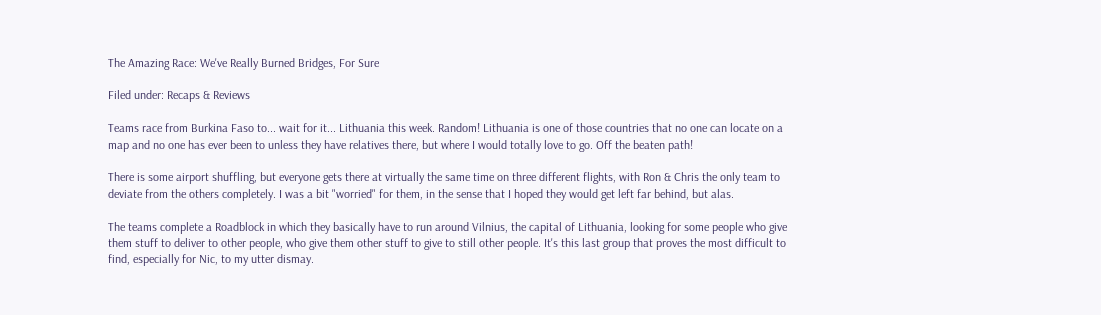The Amazing Race: We've Really Burned Bridges, For Sure

Filed under: Recaps & Reviews

Teams race from Burkina Faso to... wait for it... Lithuania this week. Random! Lithuania is one of those countries that no one can locate on a map and no one has ever been to unless they have relatives there, but where I would totally love to go. Off the beaten path!

There is some airport shuffling, but everyone gets there at virtually the same time on three different flights, with Ron & Chris the only team to deviate from the others completely. I was a bit "worried" for them, in the sense that I hoped they would get left far behind, but alas.

The teams complete a Roadblock in which they basically have to run around Vilnius, the capital of Lithuania, looking for some people who give them stuff to deliver to other people, who give them other stuff to give to still other people. It's this last group that proves the most difficult to find, especially for Nic, to my utter dismay.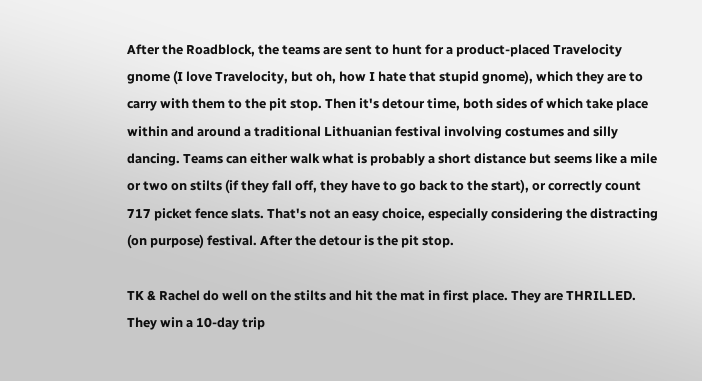After the Roadblock, the teams are sent to hunt for a product-placed Travelocity gnome (I love Travelocity, but oh, how I hate that stupid gnome), which they are to carry with them to the pit stop. Then it's detour time, both sides of which take place within and around a traditional Lithuanian festival involving costumes and silly dancing. Teams can either walk what is probably a short distance but seems like a mile or two on stilts (if they fall off, they have to go back to the start), or correctly count 717 picket fence slats. That's not an easy choice, especially considering the distracting (on purpose) festival. After the detour is the pit stop.

TK & Rachel do well on the stilts and hit the mat in first place. They are THRILLED. They win a 10-day trip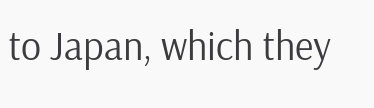to Japan, which they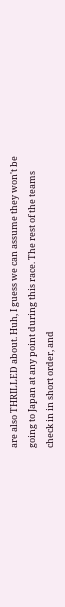are also THRILLED about. Huh, I guess we can assume they won't be going to Japan at any point during this race. The rest of the teams check in in short order, and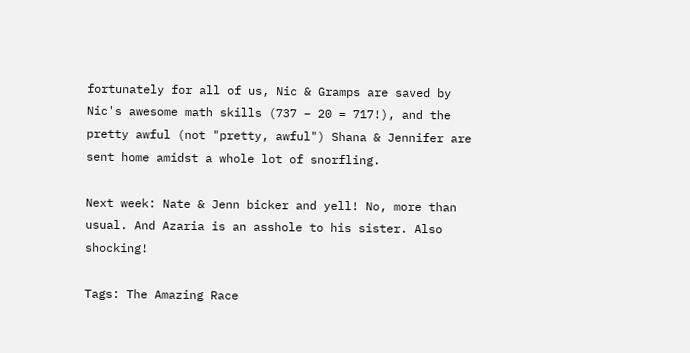fortunately for all of us, Nic & Gramps are saved by Nic's awesome math skills (737 – 20 = 717!), and the pretty awful (not "pretty, awful") Shana & Jennifer are sent home amidst a whole lot of snorfling.

Next week: Nate & Jenn bicker and yell! No, more than usual. And Azaria is an asshole to his sister. Also shocking!

Tags: The Amazing Race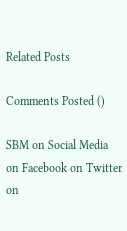Related Posts

Comments Posted ()

SBM on Social Media on Facebook on Twitter on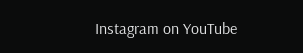Instagram on YouTube